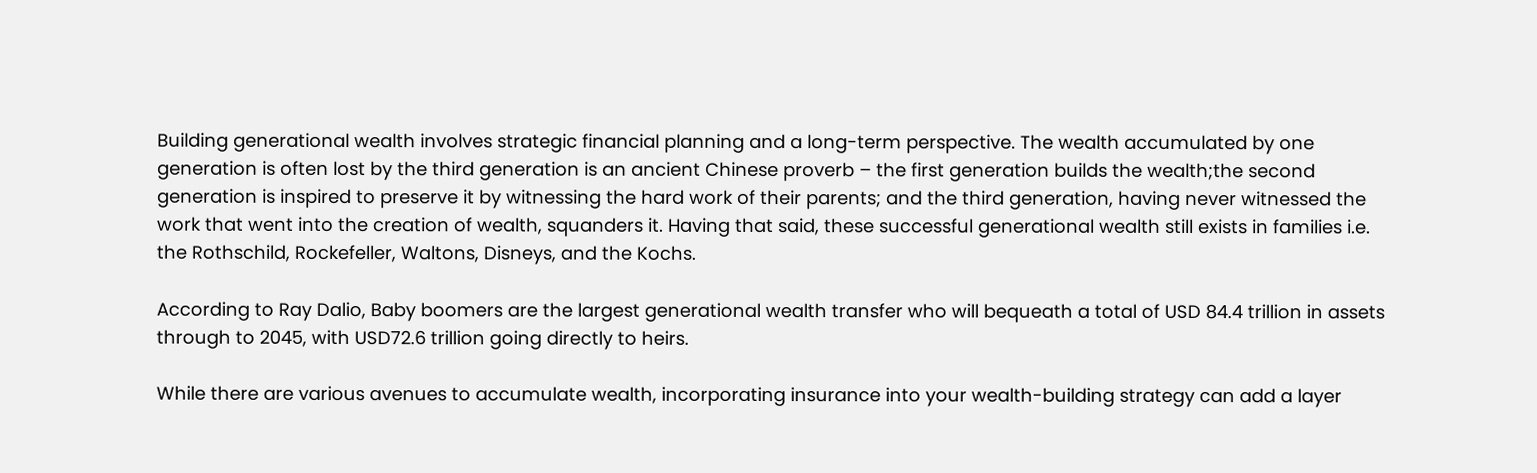Building generational wealth involves strategic financial planning and a long-term perspective. The wealth accumulated by one generation is often lost by the third generation is an ancient Chinese proverb – the first generation builds the wealth;the second generation is inspired to preserve it by witnessing the hard work of their parents; and the third generation, having never witnessed the work that went into the creation of wealth, squanders it. Having that said, these successful generational wealth still exists in families i.e. the Rothschild, Rockefeller, Waltons, Disneys, and the Kochs.

According to Ray Dalio, Baby boomers are the largest generational wealth transfer who will bequeath a total of USD 84.4 trillion in assets through to 2045, with USD72.6 trillion going directly to heirs.

While there are various avenues to accumulate wealth, incorporating insurance into your wealth-building strategy can add a layer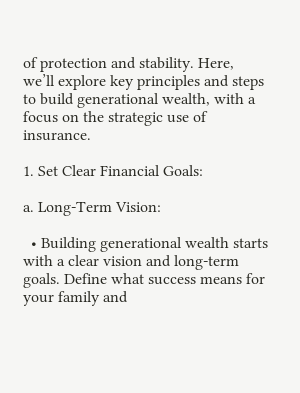of protection and stability. Here, we’ll explore key principles and steps to build generational wealth, with a focus on the strategic use of insurance.

1. Set Clear Financial Goals:

a. Long-Term Vision:

  • Building generational wealth starts with a clear vision and long-term goals. Define what success means for your family and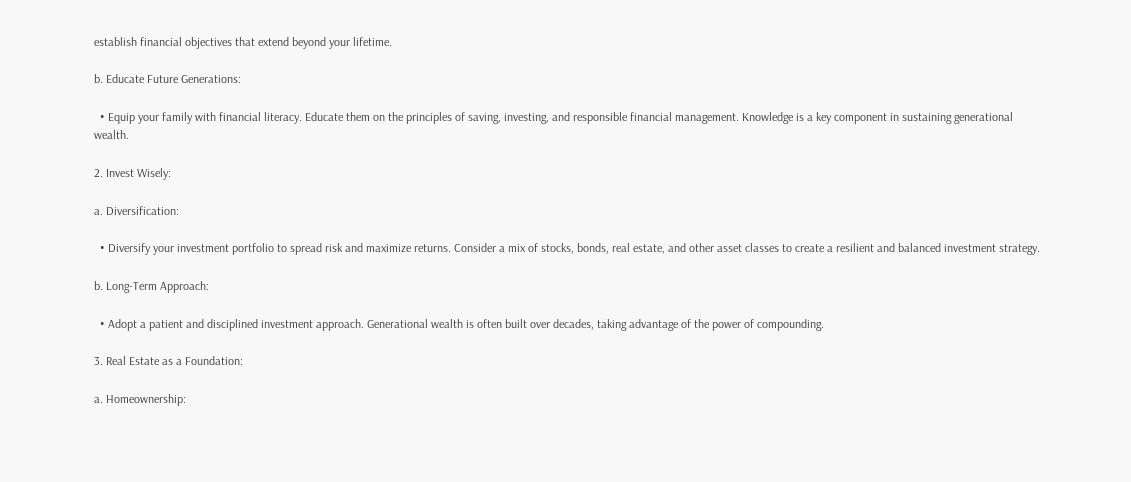establish financial objectives that extend beyond your lifetime.

b. Educate Future Generations:

  • Equip your family with financial literacy. Educate them on the principles of saving, investing, and responsible financial management. Knowledge is a key component in sustaining generational wealth.

2. Invest Wisely:

a. Diversification:

  • Diversify your investment portfolio to spread risk and maximize returns. Consider a mix of stocks, bonds, real estate, and other asset classes to create a resilient and balanced investment strategy.

b. Long-Term Approach:

  • Adopt a patient and disciplined investment approach. Generational wealth is often built over decades, taking advantage of the power of compounding.

3. Real Estate as a Foundation:

a. Homeownership: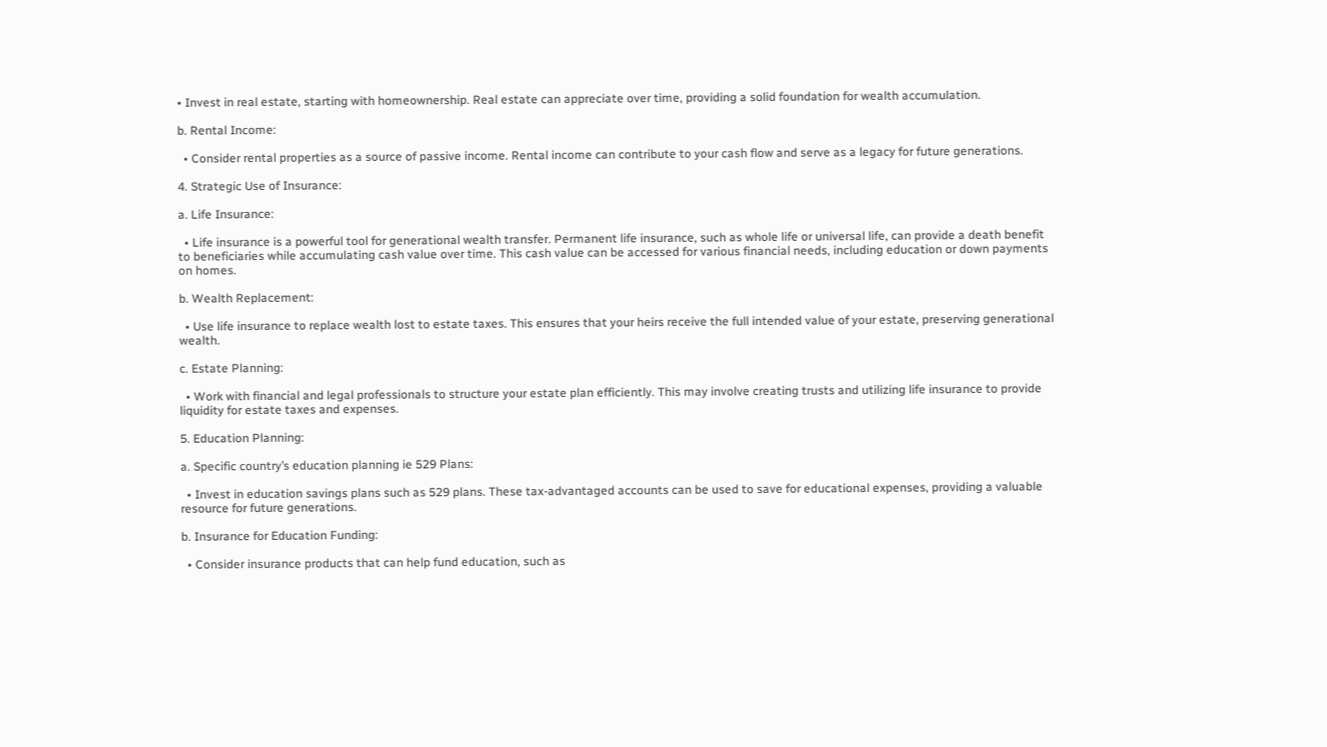• Invest in real estate, starting with homeownership. Real estate can appreciate over time, providing a solid foundation for wealth accumulation.

b. Rental Income:

  • Consider rental properties as a source of passive income. Rental income can contribute to your cash flow and serve as a legacy for future generations.

4. Strategic Use of Insurance:

a. Life Insurance:

  • Life insurance is a powerful tool for generational wealth transfer. Permanent life insurance, such as whole life or universal life, can provide a death benefit to beneficiaries while accumulating cash value over time. This cash value can be accessed for various financial needs, including education or down payments on homes.

b. Wealth Replacement:

  • Use life insurance to replace wealth lost to estate taxes. This ensures that your heirs receive the full intended value of your estate, preserving generational wealth.

c. Estate Planning:

  • Work with financial and legal professionals to structure your estate plan efficiently. This may involve creating trusts and utilizing life insurance to provide liquidity for estate taxes and expenses.

5. Education Planning:

a. Specific country’s education planning ie 529 Plans:

  • Invest in education savings plans such as 529 plans. These tax-advantaged accounts can be used to save for educational expenses, providing a valuable resource for future generations.

b. Insurance for Education Funding:

  • Consider insurance products that can help fund education, such as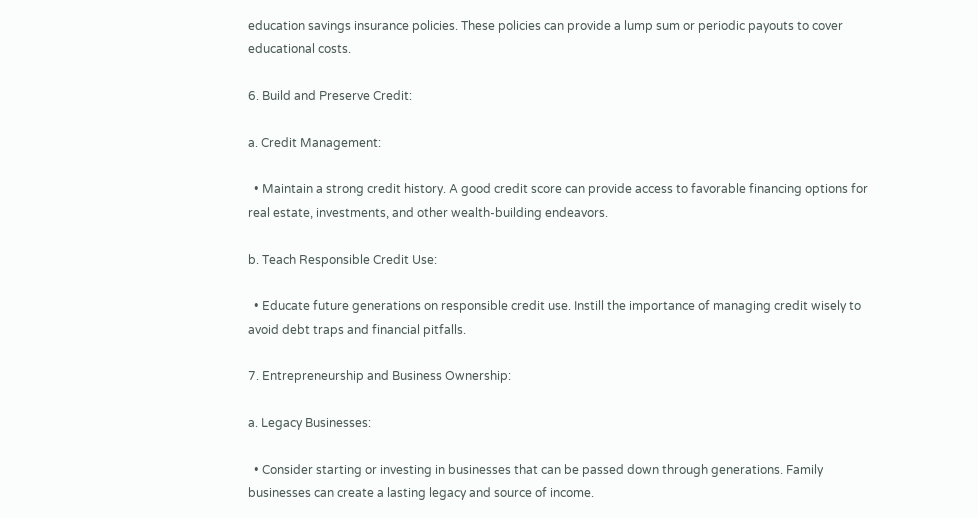education savings insurance policies. These policies can provide a lump sum or periodic payouts to cover educational costs.

6. Build and Preserve Credit:

a. Credit Management:

  • Maintain a strong credit history. A good credit score can provide access to favorable financing options for real estate, investments, and other wealth-building endeavors.

b. Teach Responsible Credit Use:

  • Educate future generations on responsible credit use. Instill the importance of managing credit wisely to avoid debt traps and financial pitfalls.

7. Entrepreneurship and Business Ownership:

a. Legacy Businesses:

  • Consider starting or investing in businesses that can be passed down through generations. Family businesses can create a lasting legacy and source of income.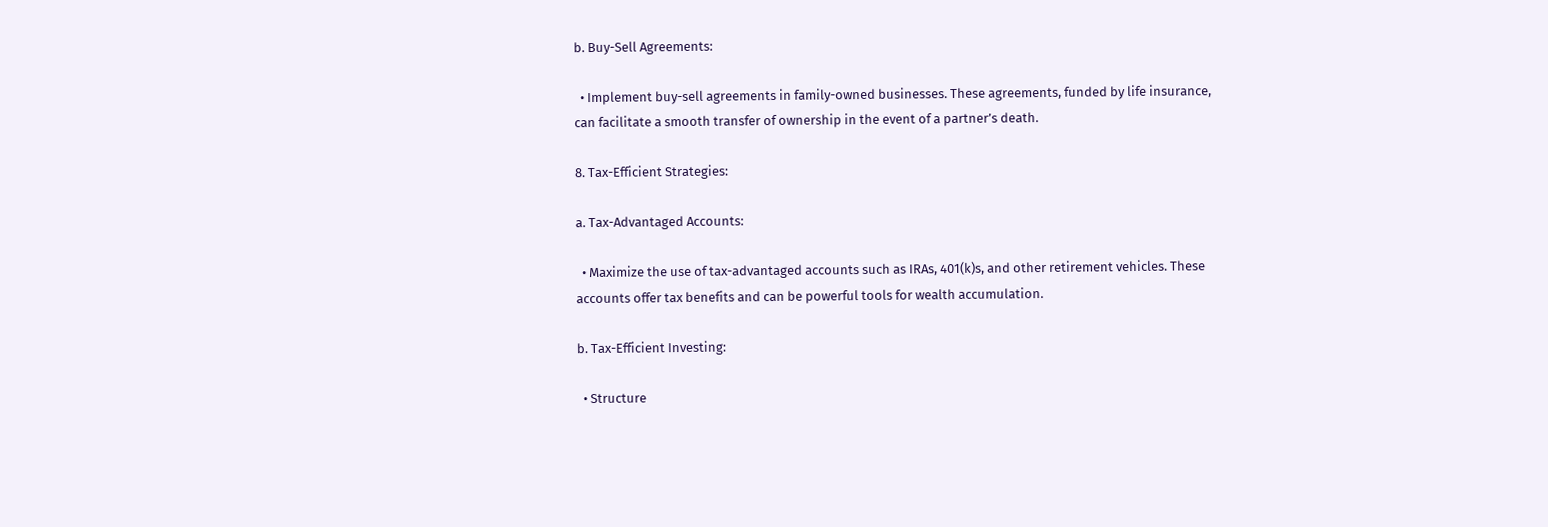b. Buy-Sell Agreements:

  • Implement buy-sell agreements in family-owned businesses. These agreements, funded by life insurance, can facilitate a smooth transfer of ownership in the event of a partner’s death.

8. Tax-Efficient Strategies:

a. Tax-Advantaged Accounts:

  • Maximize the use of tax-advantaged accounts such as IRAs, 401(k)s, and other retirement vehicles. These accounts offer tax benefits and can be powerful tools for wealth accumulation.

b. Tax-Efficient Investing:

  • Structure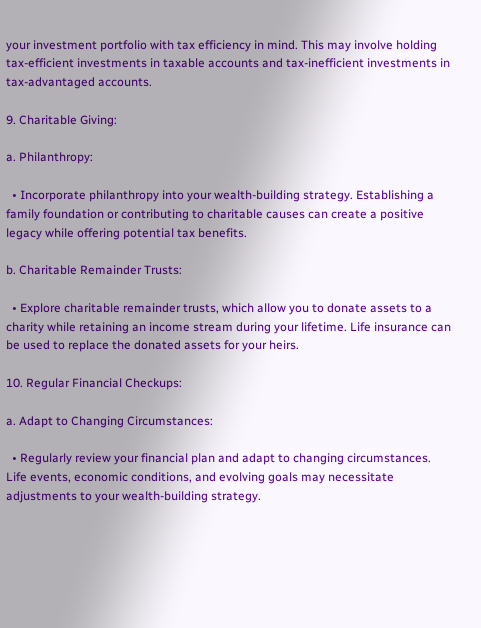your investment portfolio with tax efficiency in mind. This may involve holding tax-efficient investments in taxable accounts and tax-inefficient investments in tax-advantaged accounts.

9. Charitable Giving:

a. Philanthropy:

  • Incorporate philanthropy into your wealth-building strategy. Establishing a family foundation or contributing to charitable causes can create a positive legacy while offering potential tax benefits.

b. Charitable Remainder Trusts:

  • Explore charitable remainder trusts, which allow you to donate assets to a charity while retaining an income stream during your lifetime. Life insurance can be used to replace the donated assets for your heirs.

10. Regular Financial Checkups:

a. Adapt to Changing Circumstances:

  • Regularly review your financial plan and adapt to changing circumstances. Life events, economic conditions, and evolving goals may necessitate adjustments to your wealth-building strategy.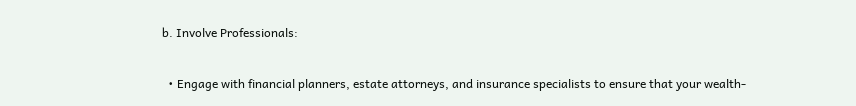b. Involve Professionals:

  • Engage with financial planners, estate attorneys, and insurance specialists to ensure that your wealth-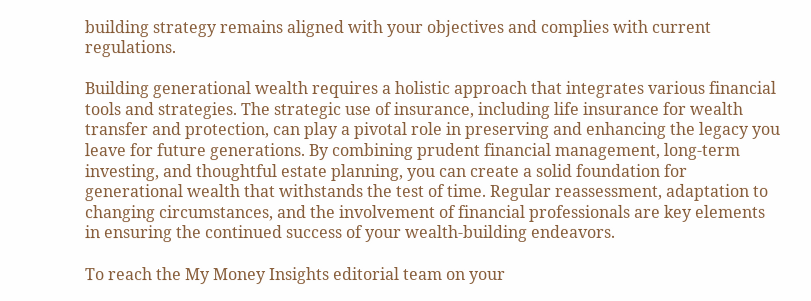building strategy remains aligned with your objectives and complies with current regulations.

Building generational wealth requires a holistic approach that integrates various financial tools and strategies. The strategic use of insurance, including life insurance for wealth transfer and protection, can play a pivotal role in preserving and enhancing the legacy you leave for future generations. By combining prudent financial management, long-term investing, and thoughtful estate planning, you can create a solid foundation for generational wealth that withstands the test of time. Regular reassessment, adaptation to changing circumstances, and the involvement of financial professionals are key elements in ensuring the continued success of your wealth-building endeavors.

To reach the My Money Insights editorial team on your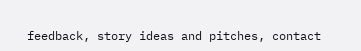feedback, story ideas and pitches, contact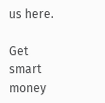us here.

Get smart money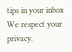tips in your inbox
We respect your privacy.